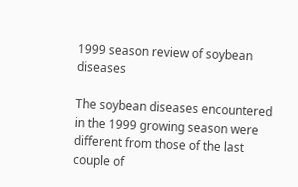1999 season review of soybean diseases

The soybean diseases encountered in the 1999 growing season were different from those of the last couple of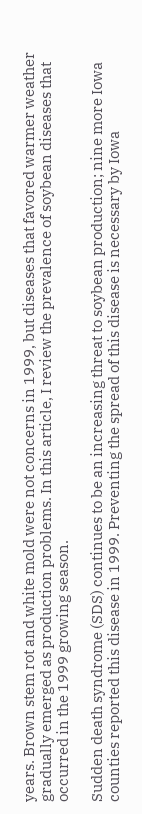years. Brown stem rot and white mold were not concerns in 1999, but diseases that favored warmer weather gradually emerged as production problems. In this article, I review the prevalence of soybean diseases that occurred in the 1999 growing season.

Sudden death syndrome (SDS) continues to be an increasing threat to soybean production; nine more Iowa counties reported this disease in 1999. Preventing the spread of this disease is necessary by Iowa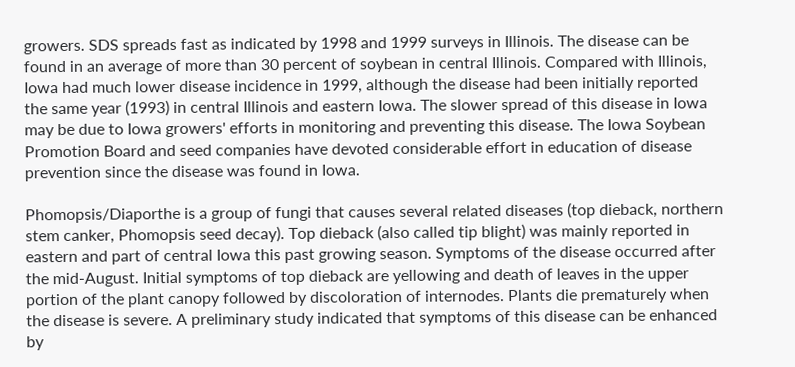growers. SDS spreads fast as indicated by 1998 and 1999 surveys in Illinois. The disease can be found in an average of more than 30 percent of soybean in central Illinois. Compared with Illinois, Iowa had much lower disease incidence in 1999, although the disease had been initially reported the same year (1993) in central Illinois and eastern Iowa. The slower spread of this disease in Iowa may be due to Iowa growers' efforts in monitoring and preventing this disease. The Iowa Soybean Promotion Board and seed companies have devoted considerable effort in education of disease prevention since the disease was found in Iowa.

Phomopsis/Diaporthe is a group of fungi that causes several related diseases (top dieback, northern stem canker, Phomopsis seed decay). Top dieback (also called tip blight) was mainly reported in eastern and part of central Iowa this past growing season. Symptoms of the disease occurred after the mid-August. Initial symptoms of top dieback are yellowing and death of leaves in the upper portion of the plant canopy followed by discoloration of internodes. Plants die prematurely when the disease is severe. A preliminary study indicated that symptoms of this disease can be enhanced by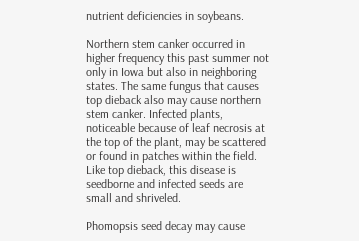nutrient deficiencies in soybeans.

Northern stem canker occurred in higher frequency this past summer not only in Iowa but also in neighboring states. The same fungus that causes top dieback also may cause northern stem canker. Infected plants, noticeable because of leaf necrosis at the top of the plant, may be scattered or found in patches within the field. Like top dieback, this disease is seedborne and infected seeds are small and shriveled.

Phomopsis seed decay may cause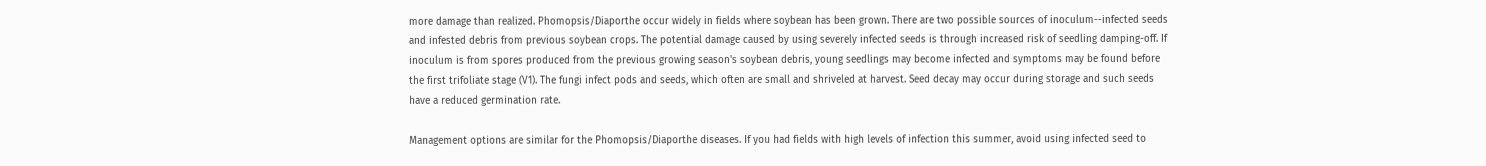more damage than realized. Phomopsis/Diaporthe occur widely in fields where soybean has been grown. There are two possible sources of inoculum--infected seeds and infested debris from previous soybean crops. The potential damage caused by using severely infected seeds is through increased risk of seedling damping-off. If inoculum is from spores produced from the previous growing season's soybean debris, young seedlings may become infected and symptoms may be found before the first trifoliate stage (V1). The fungi infect pods and seeds, which often are small and shriveled at harvest. Seed decay may occur during storage and such seeds have a reduced germination rate.

Management options are similar for the Phomopsis/Diaporthe diseases. If you had fields with high levels of infection this summer, avoid using infected seed to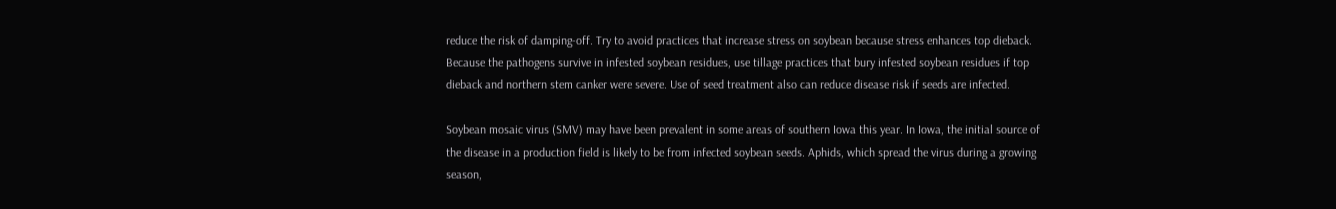reduce the risk of damping-off. Try to avoid practices that increase stress on soybean because stress enhances top dieback. Because the pathogens survive in infested soybean residues, use tillage practices that bury infested soybean residues if top dieback and northern stem canker were severe. Use of seed treatment also can reduce disease risk if seeds are infected.

Soybean mosaic virus (SMV) may have been prevalent in some areas of southern Iowa this year. In Iowa, the initial source of the disease in a production field is likely to be from infected soybean seeds. Aphids, which spread the virus during a growing season,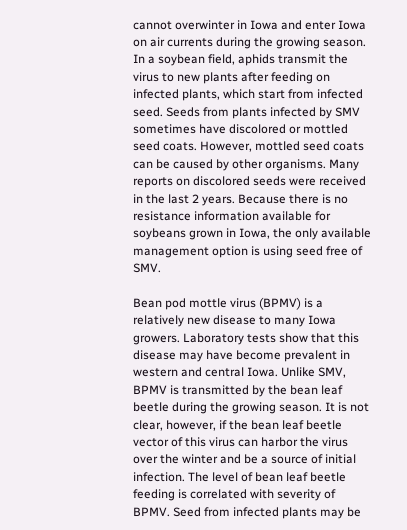cannot overwinter in Iowa and enter Iowa on air currents during the growing season. In a soybean field, aphids transmit the virus to new plants after feeding on infected plants, which start from infected seed. Seeds from plants infected by SMV sometimes have discolored or mottled seed coats. However, mottled seed coats can be caused by other organisms. Many reports on discolored seeds were received in the last 2 years. Because there is no resistance information available for soybeans grown in Iowa, the only available management option is using seed free of SMV.

Bean pod mottle virus (BPMV) is a relatively new disease to many Iowa growers. Laboratory tests show that this disease may have become prevalent in western and central Iowa. Unlike SMV, BPMV is transmitted by the bean leaf beetle during the growing season. It is not clear, however, if the bean leaf beetle vector of this virus can harbor the virus over the winter and be a source of initial infection. The level of bean leaf beetle feeding is correlated with severity of BPMV. Seed from infected plants may be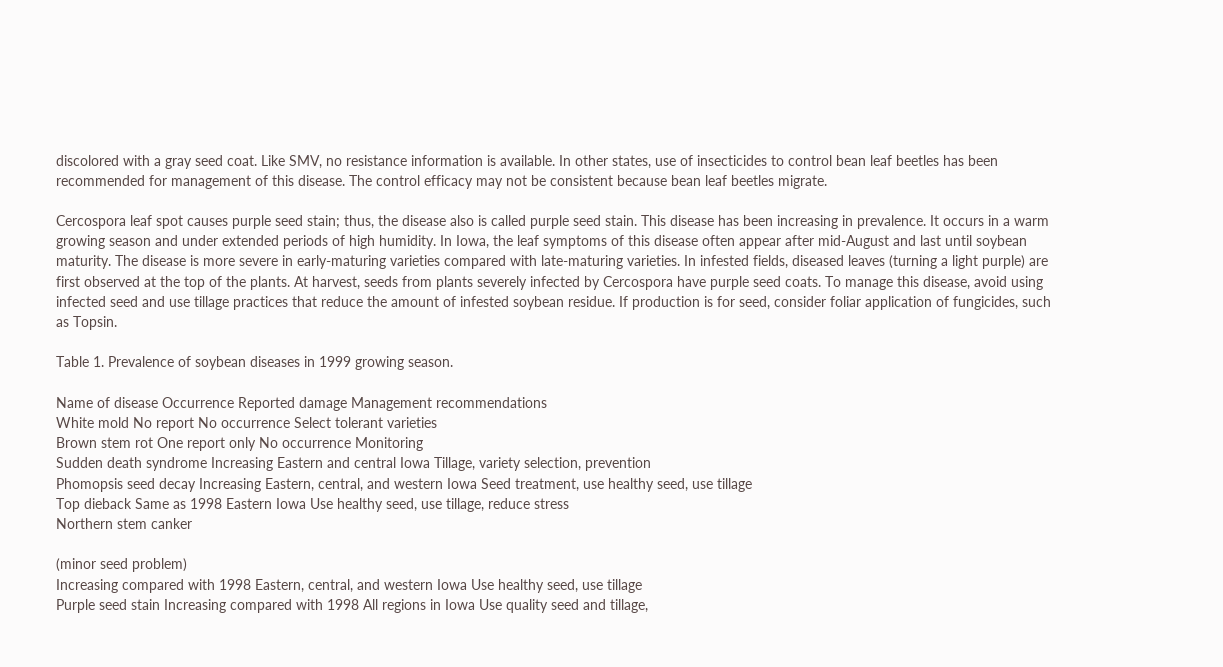discolored with a gray seed coat. Like SMV, no resistance information is available. In other states, use of insecticides to control bean leaf beetles has been recommended for management of this disease. The control efficacy may not be consistent because bean leaf beetles migrate.

Cercospora leaf spot causes purple seed stain; thus, the disease also is called purple seed stain. This disease has been increasing in prevalence. It occurs in a warm growing season and under extended periods of high humidity. In Iowa, the leaf symptoms of this disease often appear after mid-August and last until soybean maturity. The disease is more severe in early-maturing varieties compared with late-maturing varieties. In infested fields, diseased leaves (turning a light purple) are first observed at the top of the plants. At harvest, seeds from plants severely infected by Cercospora have purple seed coats. To manage this disease, avoid using infected seed and use tillage practices that reduce the amount of infested soybean residue. If production is for seed, consider foliar application of fungicides, such as Topsin.

Table 1. Prevalence of soybean diseases in 1999 growing season.

Name of disease Occurrence Reported damage Management recommendations
White mold No report No occurrence Select tolerant varieties
Brown stem rot One report only No occurrence Monitoring
Sudden death syndrome Increasing Eastern and central Iowa Tillage, variety selection, prevention
Phomopsis seed decay Increasing Eastern, central, and western Iowa Seed treatment, use healthy seed, use tillage
Top dieback Same as 1998 Eastern Iowa Use healthy seed, use tillage, reduce stress
Northern stem canker

(minor seed problem)
Increasing compared with 1998 Eastern, central, and western Iowa Use healthy seed, use tillage
Purple seed stain Increasing compared with 1998 All regions in Iowa Use quality seed and tillage,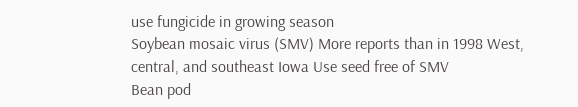use fungicide in growing season
Soybean mosaic virus (SMV) More reports than in 1998 West, central, and southeast Iowa Use seed free of SMV
Bean pod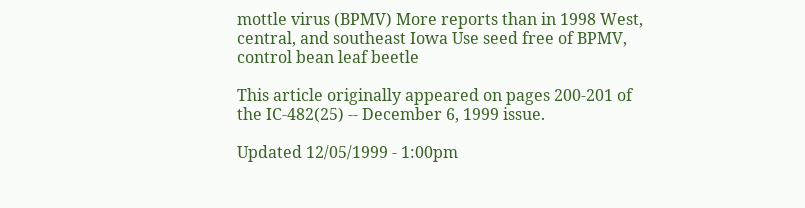mottle virus (BPMV) More reports than in 1998 West, central, and southeast Iowa Use seed free of BPMV, control bean leaf beetle

This article originally appeared on pages 200-201 of the IC-482(25) -- December 6, 1999 issue.

Updated 12/05/1999 - 1:00pm